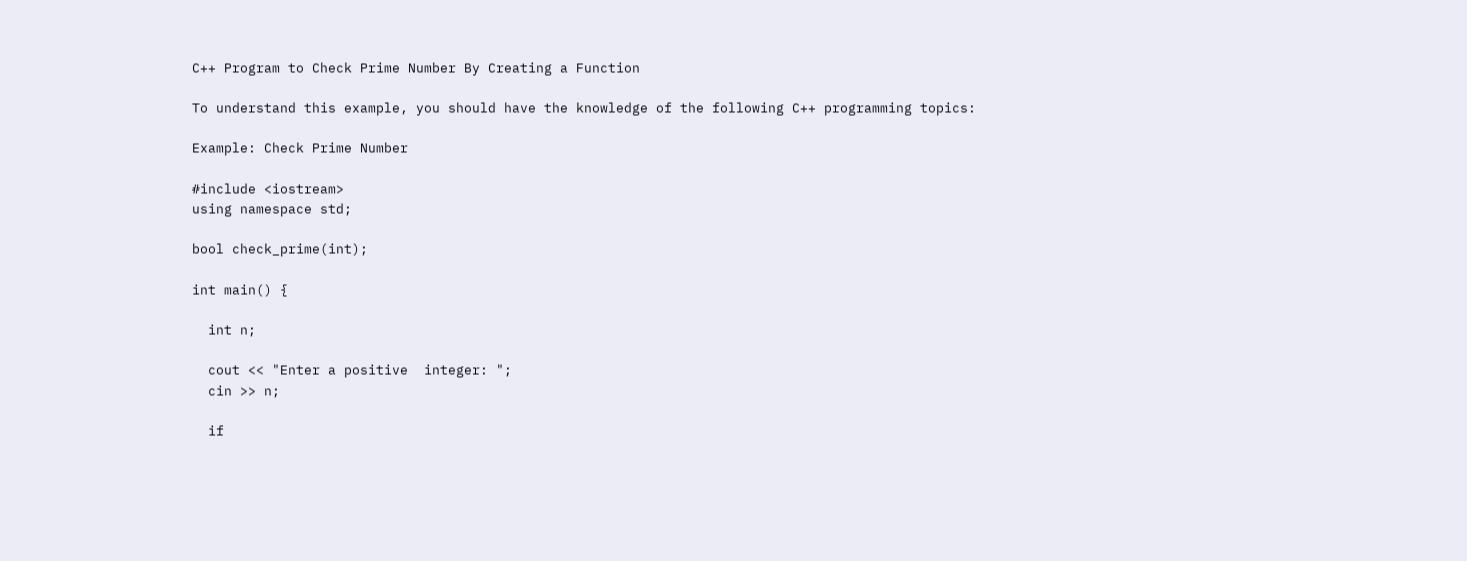C++ Program to Check Prime Number By Creating a Function

To understand this example, you should have the knowledge of the following C++ programming topics:

Example: Check Prime Number

#include <iostream>
using namespace std;

bool check_prime(int);

int main() {

  int n;

  cout << "Enter a positive  integer: ";
  cin >> n;

  if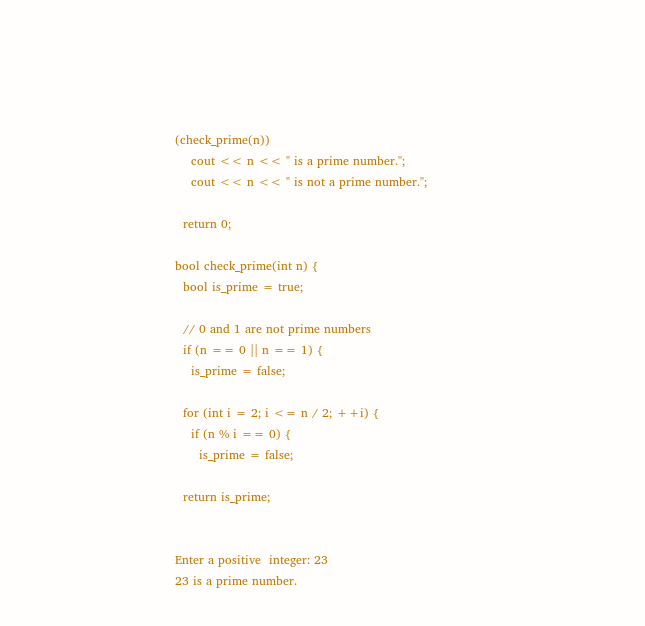(check_prime(n))
    cout << n << " is a prime number.";
    cout << n << " is not a prime number.";

  return 0;

bool check_prime(int n) {
  bool is_prime = true;

  // 0 and 1 are not prime numbers
  if (n == 0 || n == 1) {
    is_prime = false;

  for (int i = 2; i <= n / 2; ++i) {
    if (n % i == 0) {
      is_prime = false;

  return is_prime;


Enter a positive  integer: 23
23 is a prime number.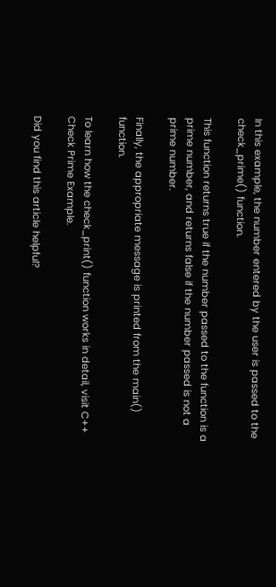In this example, the number entered by the user is passed to the check_prime() function.

This function returns true if the number passed to the function is a prime number, and returns false if the number passed is not a prime number.

Finally, the appropriate message is printed from the main() function.

To learn how the check_print() function works in detail, visit C++ Check Prime Example.

Did you find this article helpful?